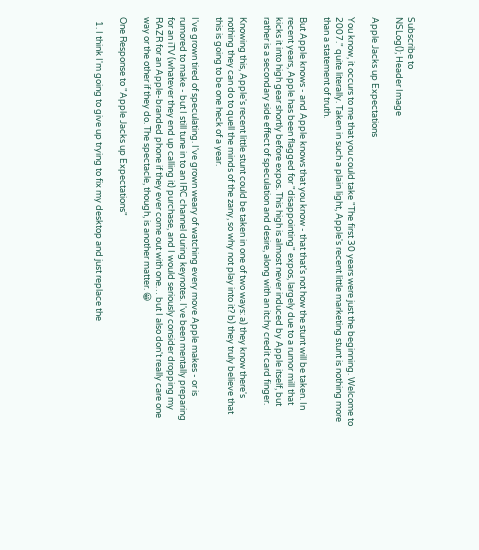Subscribe to
NSLog(); Header Image

Apple Jacks up Expectations

You know, it occurs to me that you could take "The first 30 years were just the beginning. Welcome to 2007." quite literally. Taken in such a plain light, Apple's recent little marketing stunt is nothing more than a statement of truth.

But Apple knows - and Apple knows that you know - that that's not how the stunt will be taken. In recent years, Apple has been flagged for "disappointing" expos, largely due to a rumor mill that kicks it into high gear shortly before expos. This high is almost never induced by Apple itself, but rather is a secondary side effect of speculation and desire, along with an itchy credit card finger.

Knowing this, Apple's recent little stunt could be taken in one of two ways: a) they know there's nothing they can do to quell the minds of the zany, so why not play into it? b) they truly believe that this is going to be one heck of a year.

I've grown tired of speculating. I've grown weary of watching every move Apple makes - or is rumored to make - but I still tune in to an IRC channel during keynotes. I've been mentally preparing for an iTV (whatever they end up calling it) purchase, and I would seriously consider dropping my RAZR for an Apple-branded phone if they ever come out with one… but I also don't really care one way or the other if they do. The spectacle, though, is another matter. 😀

One Response to "Apple Jacks up Expectations"

  1. I think I'm going to give up trying to fix my desktop and just replace the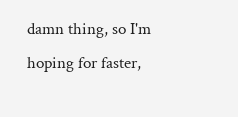damn thing, so I'm hoping for faster,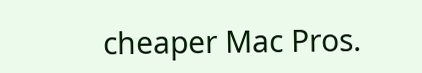cheaper Mac Pros.